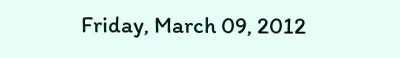Friday, March 09, 2012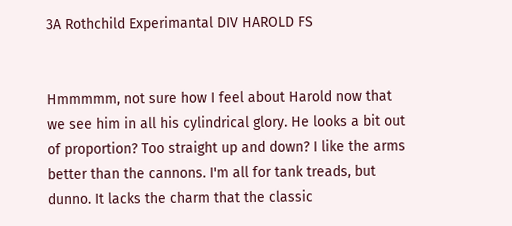3A Rothchild Experimantal DIV HAROLD FS


Hmmmmm, not sure how I feel about Harold now that we see him in all his cylindrical glory. He looks a bit out of proportion? Too straight up and down? I like the arms better than the cannons. I'm all for tank treads, but dunno. It lacks the charm that the classic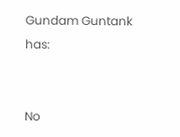Gundam Guntank has:


No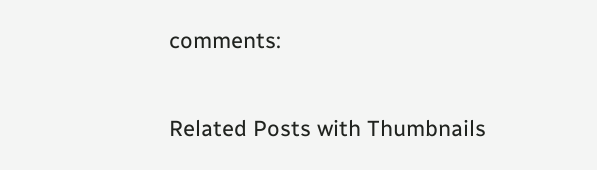comments:

Related Posts with Thumbnails